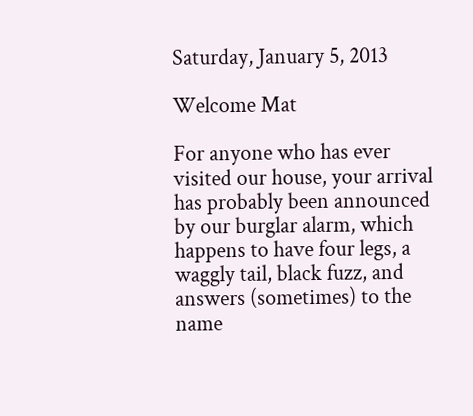Saturday, January 5, 2013

Welcome Mat

For anyone who has ever visited our house, your arrival has probably been announced by our burglar alarm, which happens to have four legs, a waggly tail, black fuzz, and answers (sometimes) to the name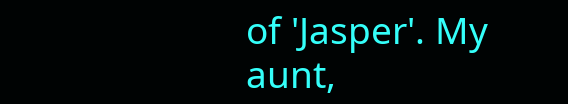of 'Jasper'. My aunt,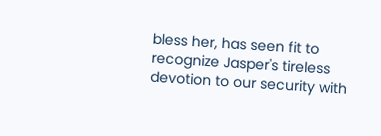bless her, has seen fit to recognize Jasper's tireless devotion to our security with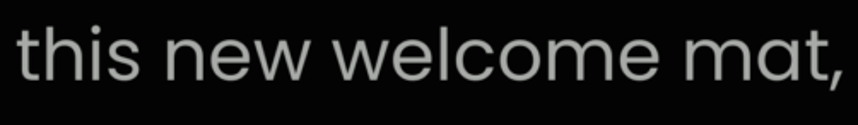this new welcome mat,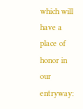which will have a place of honor in our entryway: